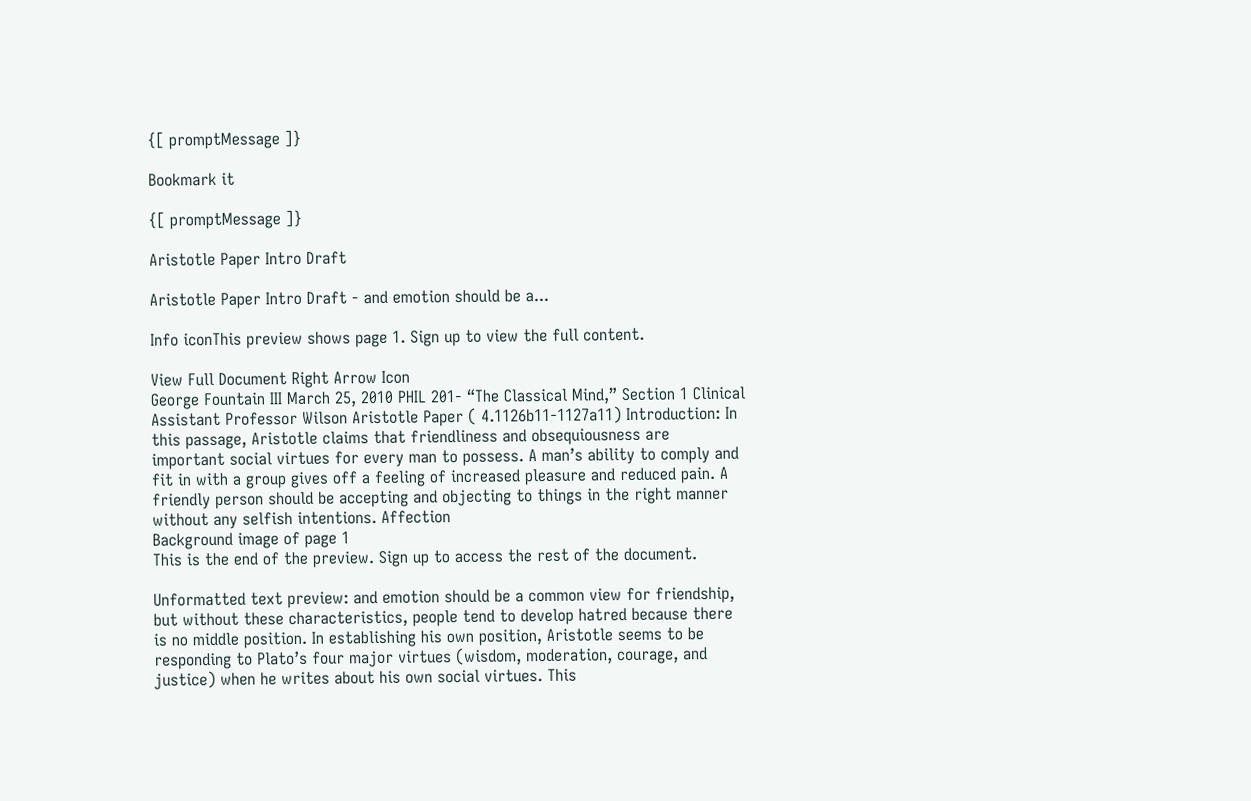{[ promptMessage ]}

Bookmark it

{[ promptMessage ]}

Aristotle Paper Intro Draft

Aristotle Paper Intro Draft - and emotion should be a...

Info iconThis preview shows page 1. Sign up to view the full content.

View Full Document Right Arrow Icon
George Fountain III March 25, 2010 PHIL 201- “The Classical Mind,” Section 1 Clinical Assistant Professor Wilson Aristotle Paper ( 4.1126b11-1127a11) Introduction: In this passage, Aristotle claims that friendliness and obsequiousness are important social virtues for every man to possess. A man’s ability to comply and fit in with a group gives off a feeling of increased pleasure and reduced pain. A friendly person should be accepting and objecting to things in the right manner without any selfish intentions. Affection
Background image of page 1
This is the end of the preview. Sign up to access the rest of the document.

Unformatted text preview: and emotion should be a common view for friendship, but without these characteristics, people tend to develop hatred because there is no middle position. In establishing his own position, Aristotle seems to be responding to Plato’s four major virtues (wisdom, moderation, courage, and justice) when he writes about his own social virtues. This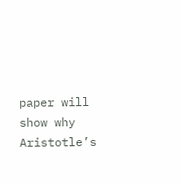paper will show why Aristotle’s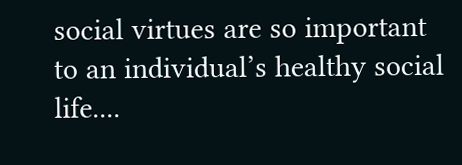social virtues are so important to an individual’s healthy social life....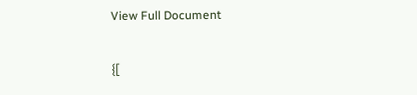View Full Document

{[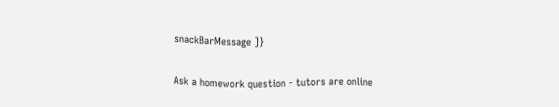snackBarMessage ]}

Ask a homework question - tutors are online